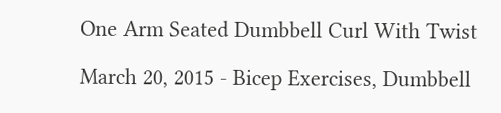One Arm Seated Dumbbell Curl With Twist

March 20, 2015 - Bicep Exercises, Dumbbell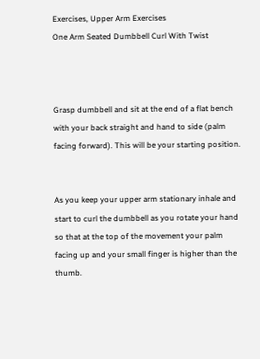Exercises, Upper Arm Exercises
One Arm Seated Dumbbell Curl With Twist



Grasp dumbbell and sit at the end of a flat bench with your back straight and hand to side (palm facing forward). This will be your starting position.


As you keep your upper arm stationary inhale and start to curl the dumbbell as you rotate your hand so that at the top of the movement your palm facing up and your small finger is higher than the thumb.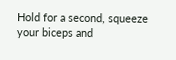Hold for a second, squeeze your biceps and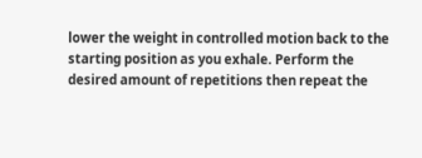lower the weight in controlled motion back to the starting position as you exhale. Perform the desired amount of repetitions then repeat the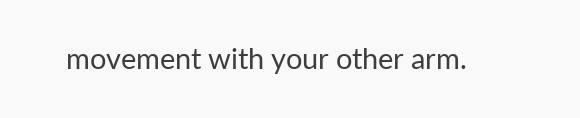movement with your other arm.